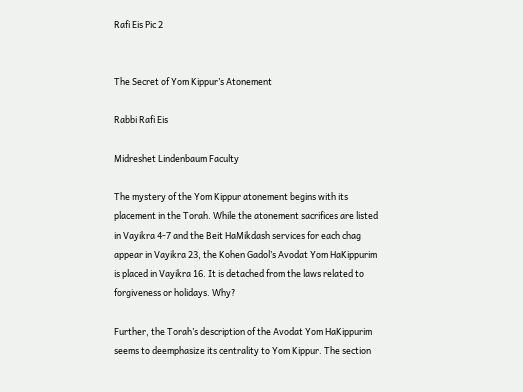Rafi Eis Pic 2


The Secret of Yom Kippur’s Atonement

Rabbi Rafi Eis

Midreshet Lindenbaum Faculty

The mystery of the Yom Kippur atonement begins with its placement in the Torah. While the atonement sacrifices are listed in Vayikra 4-7 and the Beit HaMikdash services for each chag appear in Vayikra 23, the Kohen Gadol’s Avodat Yom HaKippurim is placed in Vayikra 16. It is detached from the laws related to forgiveness or holidays. Why?

Further, the Torah’s description of the Avodat Yom HaKippurim seems to deemphasize its centrality to Yom Kippur. The section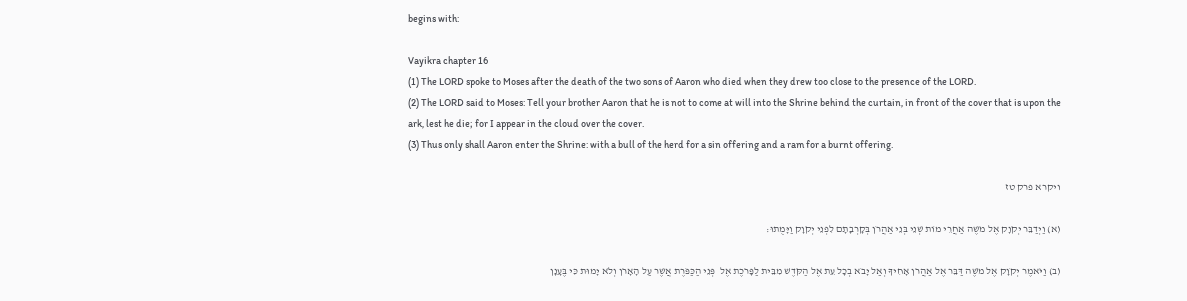begins with:

Vayikra chapter 16
(1) The LORD spoke to Moses after the death of the two sons of Aaron who died when they drew too close to the presence of the LORD.
(2) The LORD said to Moses: Tell your brother Aaron that he is not to come at will into the Shrine behind the curtain, in front of the cover that is upon the ark, lest he die; for I appear in the cloud over the cover.
(3) Thus only shall Aaron enter the Shrine: with a bull of the herd for a sin offering and a ram for a burnt offering.

ויקרא פרק טז

(א) וַיְדַבֵּר יְקֹוָק אֶל מֹשֶׁה אַחֲרֵי מוֹת שְׁנֵי בְּנֵי אַהֲרֹן בְּקָרְבָתָם לִפְנֵי יְקֹוָק וַיָּמֻתוּ:

(ב) וַיֹּאמֶר יְקֹוָק אֶל מֹשֶׁה דַּבֵּר אֶל אַהֲרֹן אָחִיךָ וְאַל יָבֹא בְכָל עֵת אֶל הַקֹּדֶשׁ מִבֵּית לַפָּרֹכֶת אֶל  פְּנֵי הַכַּפֹּרֶת אֲשֶׁר עַל הָאָרֹן וְלֹא יָמוּת כִּי בֶּעָנָן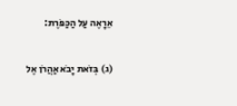אֵרָאֶה עַל הַכַּפֹּרֶת:

(ג) בְּזֹאת יָבֹא אַהֲרֹן אֶל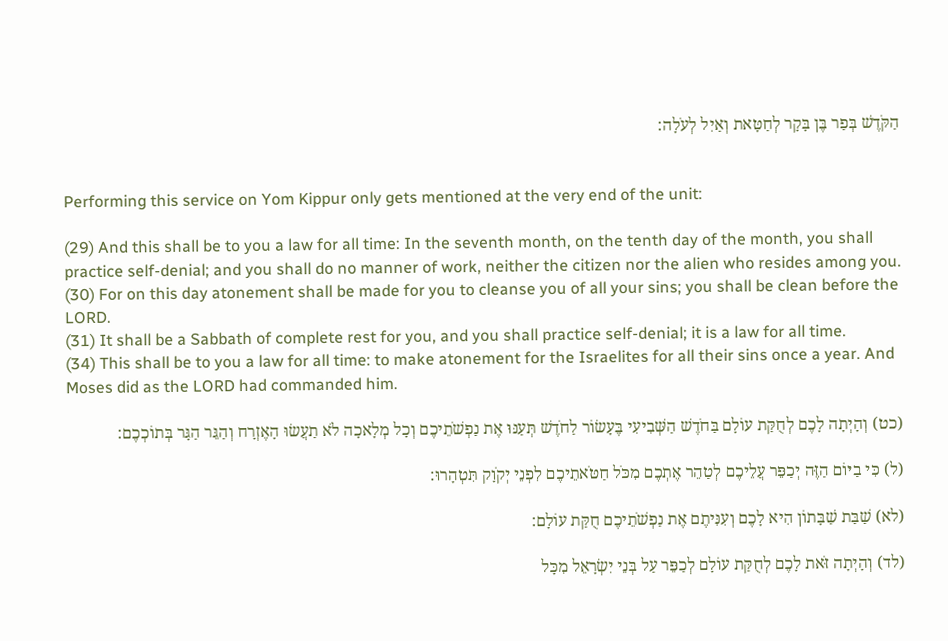הַקֹּדֶשׁ בְּפַר בֶּן בָּקָר לְחַטָּאת וְאַיִל לְעֹלָה:


Performing this service on Yom Kippur only gets mentioned at the very end of the unit:

(29) And this shall be to you a law for all time: In the seventh month, on the tenth day of the month, you shall practice self-denial; and you shall do no manner of work, neither the citizen nor the alien who resides among you.
(30) For on this day atonement shall be made for you to cleanse you of all your sins; you shall be clean before the LORD.
(31) It shall be a Sabbath of complete rest for you, and you shall practice self-denial; it is a law for all time.
(34) This shall be to you a law for all time: to make atonement for the Israelites for all their sins once a year. And Moses did as the LORD had commanded him.

(כט) וְהָיְתָה לָכֶם לְחֻקַּת עוֹלָם בַּחֹדֶשׁ הַשְּׁבִיעִי בֶּעָשׂוֹר לַחֹדֶשׁ תְּעַנּוּ אֶת נַפְשֹׁתֵיכֶם וְכָל מְלָאכָה לֹא תַעֲשׂוּ הָאֶזְרָח וְהַגֵּר הַגָּר בְּתוֹכְכֶם:

(ל) כִּי בַיּוֹם הַזֶּה יְכַפֵּר עֲלֵיכֶם לְטַהֵר אֶתְכֶם מִכֹּל חַטֹּאתֵיכֶם לִפְנֵי יְקֹוָק תִּטְהָרוּ:

(לא) שַׁבַּת שַׁבָּתוֹן הִיא לָכֶם וְעִנִּיתֶם אֶת נַפְשֹׁתֵיכֶם חֻקַּת עוֹלָם:

(לד) וְהָיְתָה זֹּאת לָכֶם לְחֻקַּת עוֹלָם לְכַפֵּר עַל בְּנֵי יִשְׂרָאֵל מִכָּל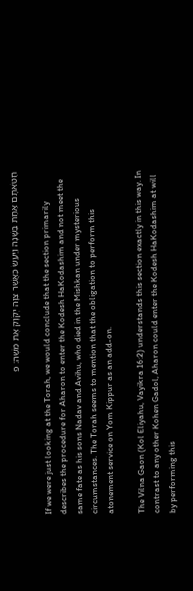חַטֹּאתָם אַחַת בַּשָּׁנָה וַיַּעַשׂ כַּאֲשֶׁר צִוָּה יְקֹוָק אֶת מֹשֶׁה: פ

If we were just looking at the Torah, we would conclude that the section primarily describes the procedure for Aharon to enter the Kodesh HaKodashim and not meet the same fate as his sons Nadav and Avihu, who died in the Mishkan under mysterious circumstances. The Torah seems to mention that the obligation to perform this atonement service on Yom Kippur as an add-on.

The Vilna Gaon (Kol Eliyahu, Vayikra 16:2) understands this section exactly in this way. In contrast to any other Kohen Gadol, Aharon could enter the Kodesh HaKodashim at will by performing this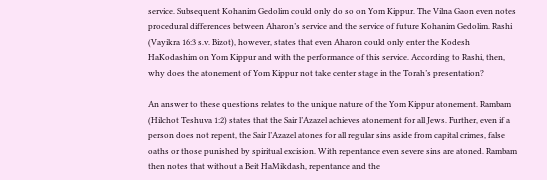service. Subsequent Kohanim Gedolim could only do so on Yom Kippur. The Vilna Gaon even notes procedural differences between Aharon’s service and the service of future Kohanim Gedolim. Rashi (Vayikra 16:3 s.v. Bizot), however, states that even Aharon could only enter the Kodesh HaKodashim on Yom Kippur and with the performance of this service. According to Rashi, then, why does the atonement of Yom Kippur not take center stage in the Torah’s presentation?

An answer to these questions relates to the unique nature of the Yom Kippur atonement. Rambam (Hilchot Teshuva 1:2) states that the Sair l’Azazel achieves atonement for all Jews. Further, even if a person does not repent, the Sair l’Azazel atones for all regular sins aside from capital crimes, false oaths or those punished by spiritual excision. With repentance even severe sins are atoned. Rambam then notes that without a Beit HaMikdash, repentance and the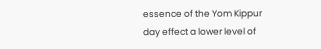essence of the Yom Kippur day effect a lower level of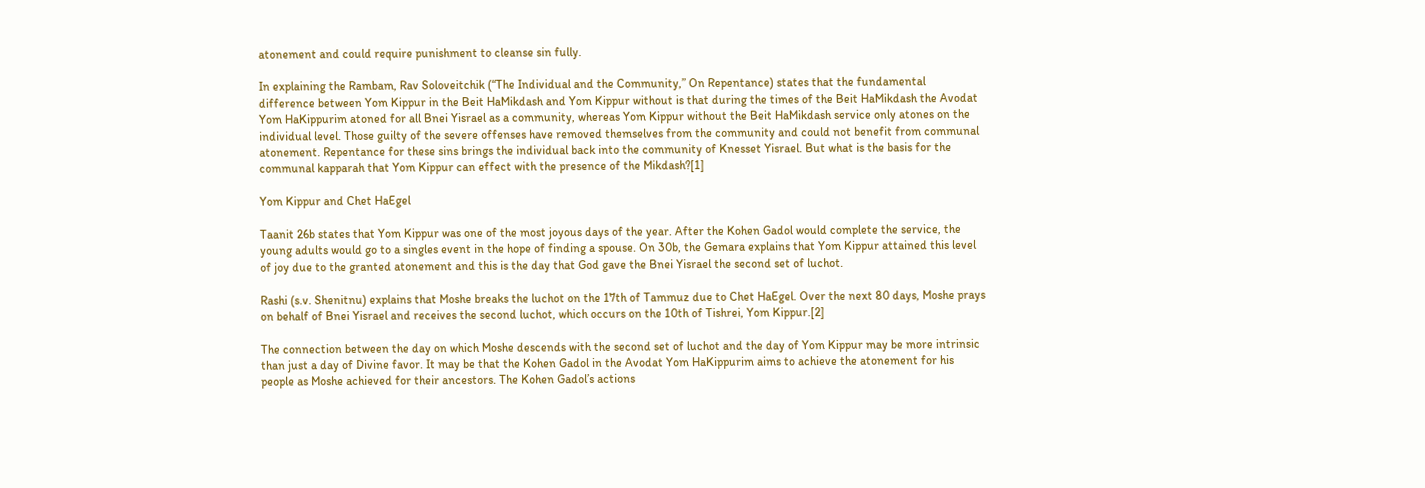atonement and could require punishment to cleanse sin fully.

In explaining the Rambam, Rav Soloveitchik (“The Individual and the Community,” On Repentance) states that the fundamental difference between Yom Kippur in the Beit HaMikdash and Yom Kippur without is that during the times of the Beit HaMikdash the Avodat Yom HaKippurim atoned for all Bnei Yisrael as a community, whereas Yom Kippur without the Beit HaMikdash service only atones on the individual level. Those guilty of the severe offenses have removed themselves from the community and could not benefit from communal atonement. Repentance for these sins brings the individual back into the community of Knesset Yisrael. But what is the basis for the communal kapparah that Yom Kippur can effect with the presence of the Mikdash?[1]

Yom Kippur and Chet HaEgel

Taanit 26b states that Yom Kippur was one of the most joyous days of the year. After the Kohen Gadol would complete the service, the young adults would go to a singles event in the hope of finding a spouse. On 30b, the Gemara explains that Yom Kippur attained this level of joy due to the granted atonement and this is the day that God gave the Bnei Yisrael the second set of luchot.

Rashi (s.v. Shenitnu) explains that Moshe breaks the luchot on the 17th of Tammuz due to Chet HaEgel. Over the next 80 days, Moshe prays on behalf of Bnei Yisrael and receives the second luchot, which occurs on the 10th of Tishrei, Yom Kippur.[2]

The connection between the day on which Moshe descends with the second set of luchot and the day of Yom Kippur may be more intrinsic than just a day of Divine favor. It may be that the Kohen Gadol in the Avodat Yom HaKippurim aims to achieve the atonement for his people as Moshe achieved for their ancestors. The Kohen Gadol’s actions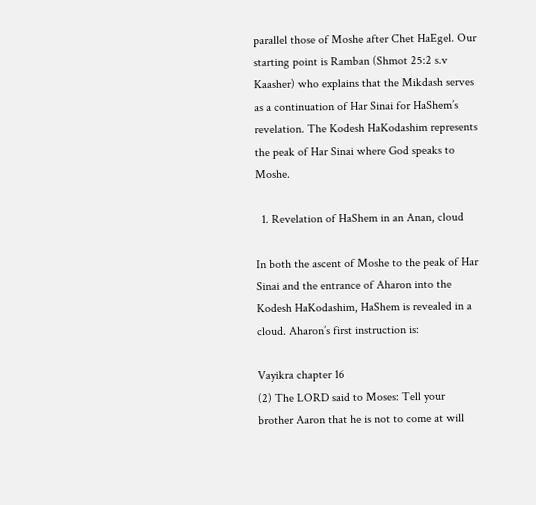parallel those of Moshe after Chet HaEgel. Our starting point is Ramban (Shmot 25:2 s.v Kaasher) who explains that the Mikdash serves as a continuation of Har Sinai for HaShem’s revelation. The Kodesh HaKodashim represents the peak of Har Sinai where God speaks to Moshe.

  1. Revelation of HaShem in an Anan, cloud

In both the ascent of Moshe to the peak of Har Sinai and the entrance of Aharon into the Kodesh HaKodashim, HaShem is revealed in a cloud. Aharon’s first instruction is:

Vayikra chapter 16
(2) The LORD said to Moses: Tell your brother Aaron that he is not to come at will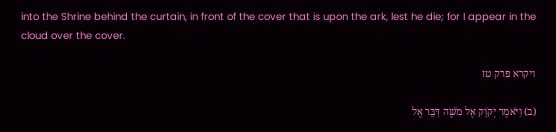into the Shrine behind the curtain, in front of the cover that is upon the ark, lest he die; for I appear in the cloud over the cover.

ויקרא פרק טז

(ב) וַיֹּאמֶר יְקֹוָק אֶל מֹשֶׁה דַּבֵּר אֶל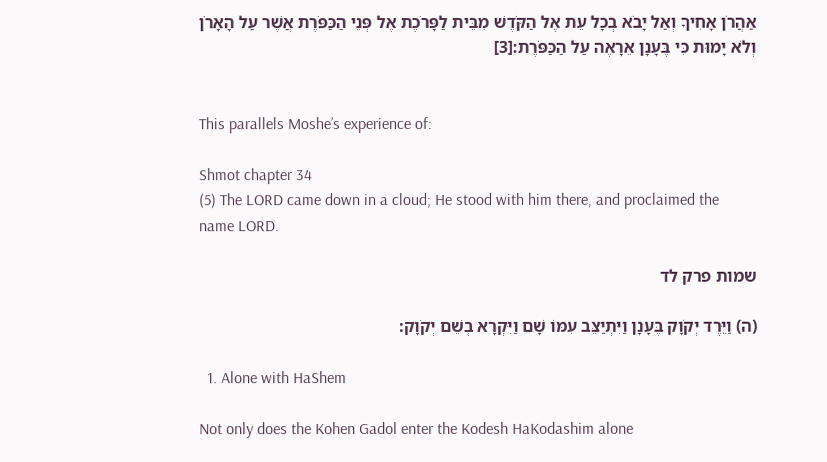אַהֲרֹן אָחִיךָ וְאַל יָבֹא בְכָל עֵת אֶל הַקֹּדֶשׁ מִבֵּית לַפָּרֹכֶת אֶל פְּנֵי הַכַּפֹּרֶת אֲשֶׁר עַל הָאָרֹן וְלֹא יָמוּת כִּי בֶּעָנָן אֵרָאֶה עַל הַכַּפֹּרֶת:[3]


This parallels Moshe’s experience of:

Shmot chapter 34
(5) The LORD came down in a cloud; He stood with him there, and proclaimed the name LORD.

שמות פרק לד

(ה) וַיֵּרֶד יְקֹוָק בֶּעָנָן וַיִּתְיַצֵּב עִמּוֹ שָׁם וַיִּקְרָא בְשֵׁם יְקֹוָק:

  1. Alone with HaShem

Not only does the Kohen Gadol enter the Kodesh HaKodashim alone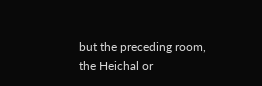but the preceding room, the Heichal or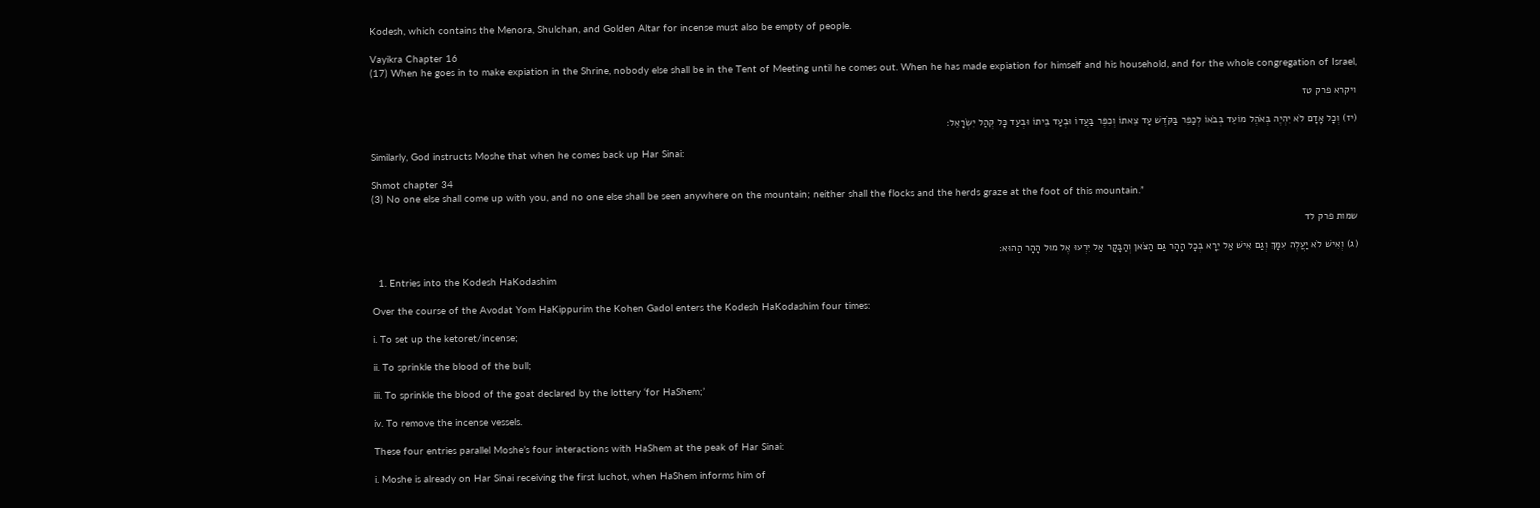Kodesh, which contains the Menora, Shulchan, and Golden Altar for incense must also be empty of people.

Vayikra Chapter 16
(17) When he goes in to make expiation in the Shrine, nobody else shall be in the Tent of Meeting until he comes out. When he has made expiation for himself and his household, and for the whole congregation of Israel,

ויקרא פרק טז

(יז) וְכָל אָדָם לֹא יִהְיֶה בְּאֹהֶל מוֹעֵד בְּבֹאוֹ לְכַפֵּר בַּקֹּדֶשׁ עַד צֵאתוֹ וְכִפֶּר בַּעֲדוֹ וּבְעַד בֵּיתוֹ וּבְעַד כָּל קְהַל יִשְׂרָאֵל:

Similarly, God instructs Moshe that when he comes back up Har Sinai:

Shmot chapter 34
(3) No one else shall come up with you, and no one else shall be seen anywhere on the mountain; neither shall the flocks and the herds graze at the foot of this mountain.”

שמות פרק לד

(ג) וְאִישׁ לֹא יַעֲלֶה עִמָּךְ וְגַם אִישׁ אַל יֵרָא בְּכָל הָהָר גַּם הַצֹּאן וְהַבָּקָר אַל יִרְעוּ אֶל מוּל הָהָר הַהוּא:

  1. Entries into the Kodesh HaKodashim

Over the course of the Avodat Yom HaKippurim the Kohen Gadol enters the Kodesh HaKodashim four times:

i. To set up the ketoret/incense;

ii. To sprinkle the blood of the bull;

iii. To sprinkle the blood of the goat declared by the lottery ‘for HaShem;’

iv. To remove the incense vessels.

These four entries parallel Moshe’s four interactions with HaShem at the peak of Har Sinai:

i. Moshe is already on Har Sinai receiving the first luchot, when HaShem informs him of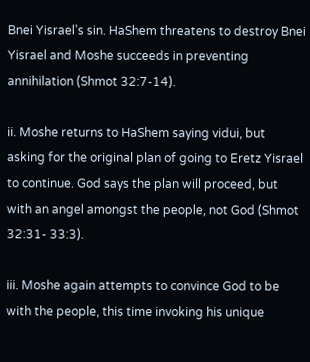Bnei Yisrael’s sin. HaShem threatens to destroy Bnei Yisrael and Moshe succeeds in preventing annihilation (Shmot 32:7-14).

ii. Moshe returns to HaShem saying vidui, but asking for the original plan of going to Eretz Yisrael to continue. God says the plan will proceed, but with an angel amongst the people, not God (Shmot 32:31- 33:3).

iii. Moshe again attempts to convince God to be with the people, this time invoking his unique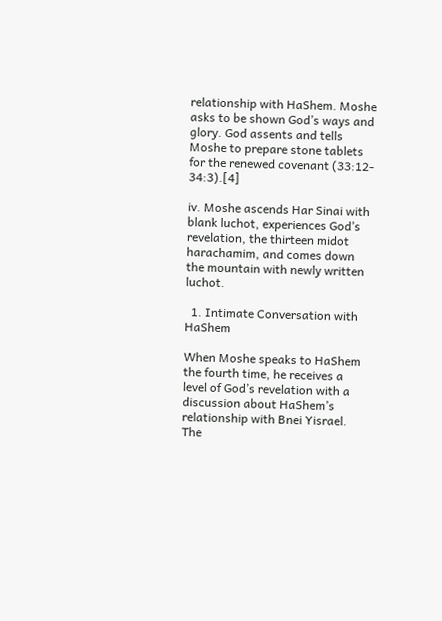relationship with HaShem. Moshe asks to be shown God’s ways and glory. God assents and tells Moshe to prepare stone tablets for the renewed covenant (33:12- 34:3).[4]

iv. Moshe ascends Har Sinai with blank luchot, experiences God’s revelation, the thirteen midot harachamim, and comes down the mountain with newly written luchot.

  1. Intimate Conversation with HaShem

When Moshe speaks to HaShem the fourth time, he receives a level of God’s revelation with a discussion about HaShem’s relationship with Bnei Yisrael. The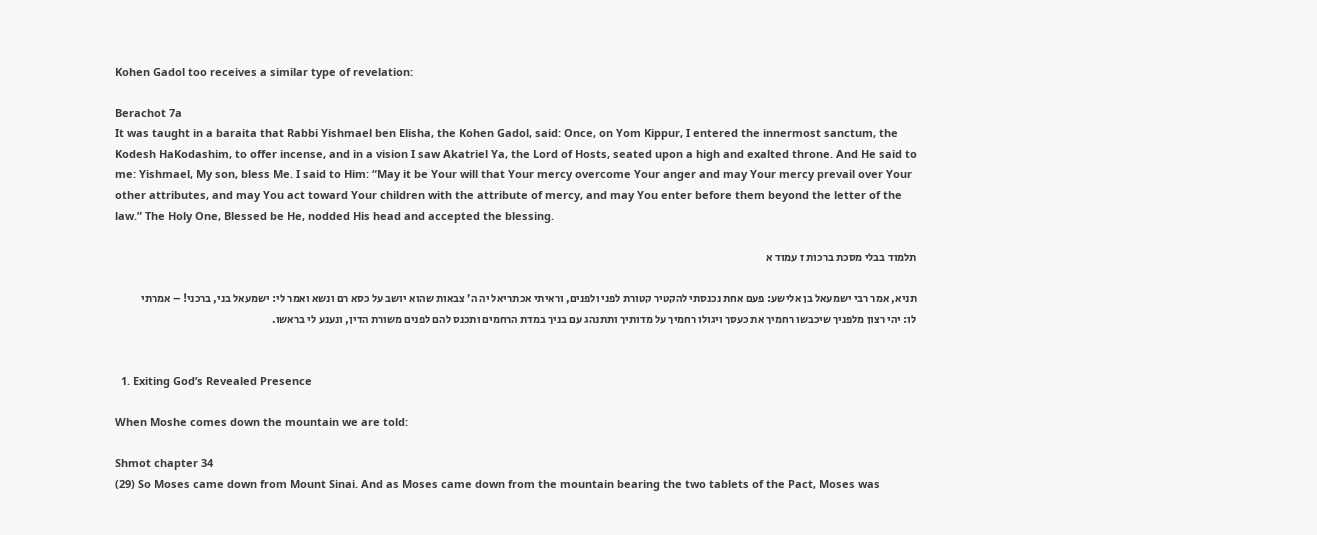Kohen Gadol too receives a similar type of revelation:

Berachot 7a
It was taught in a baraita that Rabbi Yishmael ben Elisha, the Kohen Gadol, said: Once, on Yom Kippur, I entered the innermost sanctum, the Kodesh HaKodashim, to offer incense, and in a vision I saw Akatriel Ya, the Lord of Hosts, seated upon a high and exalted throne. And He said to me: Yishmael, My son, bless Me. I said to Him: “May it be Your will that Your mercy overcome Your anger and may Your mercy prevail over Your other attributes, and may You act toward Your children with the attribute of mercy, and may You enter before them beyond the letter of the law.” The Holy One, Blessed be He, nodded His head and accepted the blessing.

תלמוד בבלי מסכת ברכות ז עמוד א

תניא, אמר רבי ישמעאל בן אלישע: פעם אחת נכנסתי להקטיר קטורת לפני ולפנים, וראיתי אכתריאל יה ה’ צבאות שהוא יושב על כסא רם ונשא ואמר לי: ישמעאל בני, ברכני! – אמרתי לו: יהי רצון מלפניך שיכבשו רחמיך את כעסך ויגולו רחמיך על מדותיך ותתנהג עם בניך במדת הרחמים ותכנס להם לפנים משורת הדין, ונענע לי בראשו.


  1. Exiting God’s Revealed Presence

When Moshe comes down the mountain we are told:

Shmot chapter 34
(29) So Moses came down from Mount Sinai. And as Moses came down from the mountain bearing the two tablets of the Pact, Moses was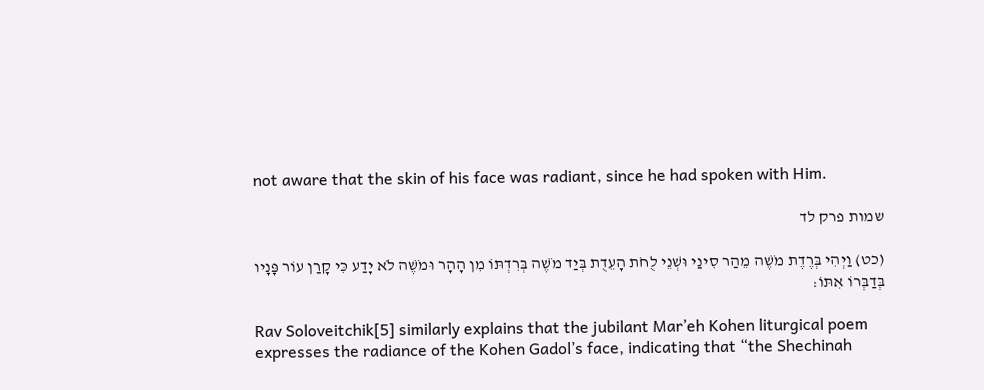not aware that the skin of his face was radiant, since he had spoken with Him.

שמות פרק לד

(כט) וַיְהִי בְּרֶדֶת מֹשֶׁה מֵהַר סִינַי וּשְׁנֵי לֻחֹת הָעֵדֻת בְּיַד מֹשֶׁה בְּרִדְתּוֹ מִן הָהָר וּמֹשֶׁה לֹא יָדַע כִּי קָרַן עוֹר פָּנָיו בְּדַבְּרוֹ אִתּוֹ:

Rav Soloveitchik[5] similarly explains that the jubilant Mar’eh Kohen liturgical poem expresses the radiance of the Kohen Gadol’s face, indicating that “the Shechinah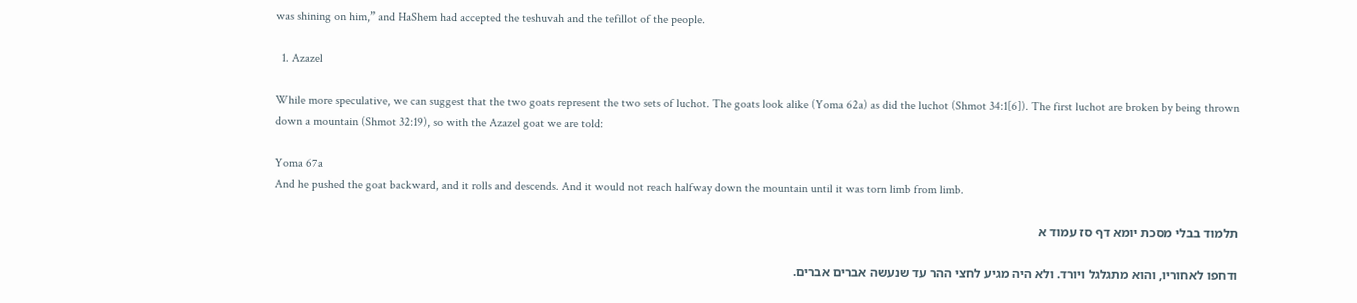was shining on him,” and HaShem had accepted the teshuvah and the tefillot of the people.

  1. Azazel

While more speculative, we can suggest that the two goats represent the two sets of luchot. The goats look alike (Yoma 62a) as did the luchot (Shmot 34:1[6]). The first luchot are broken by being thrown down a mountain (Shmot 32:19), so with the Azazel goat we are told:

Yoma 67a
And he pushed the goat backward, and it rolls and descends. And it would not reach halfway down the mountain until it was torn limb from limb.

תלמוד בבלי מסכת יומא דף סז עמוד א

ודחפו לאחוריו, והוא מתגלגל ויורד. ולא היה מגיע לחצי ההר עד שנעשה אברים אברים.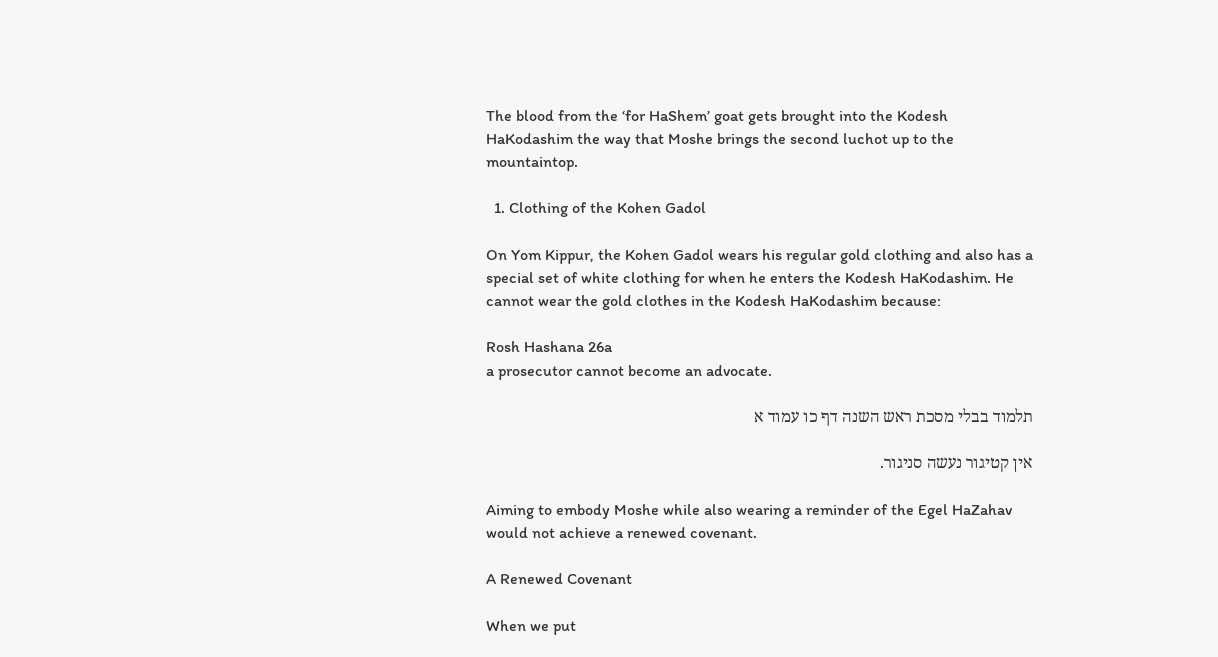The blood from the ‘for HaShem’ goat gets brought into the Kodesh HaKodashim the way that Moshe brings the second luchot up to the mountaintop.

  1. Clothing of the Kohen Gadol

On Yom Kippur, the Kohen Gadol wears his regular gold clothing and also has a special set of white clothing for when he enters the Kodesh HaKodashim. He cannot wear the gold clothes in the Kodesh HaKodashim because:

Rosh Hashana 26a
a prosecutor cannot become an advocate.

תלמוד בבלי מסכת ראש השנה דף כו עמוד א

אין קטיגור נעשה סניגור.

Aiming to embody Moshe while also wearing a reminder of the Egel HaZahav would not achieve a renewed covenant.

A Renewed Covenant

When we put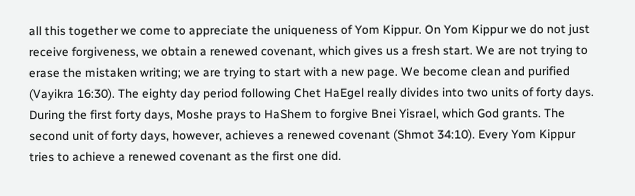all this together we come to appreciate the uniqueness of Yom Kippur. On Yom Kippur we do not just receive forgiveness, we obtain a renewed covenant, which gives us a fresh start. We are not trying to erase the mistaken writing; we are trying to start with a new page. We become clean and purified (Vayikra 16:30). The eighty day period following Chet HaEgel really divides into two units of forty days. During the first forty days, Moshe prays to HaShem to forgive Bnei Yisrael, which God grants. The second unit of forty days, however, achieves a renewed covenant (Shmot 34:10). Every Yom Kippur tries to achieve a renewed covenant as the first one did.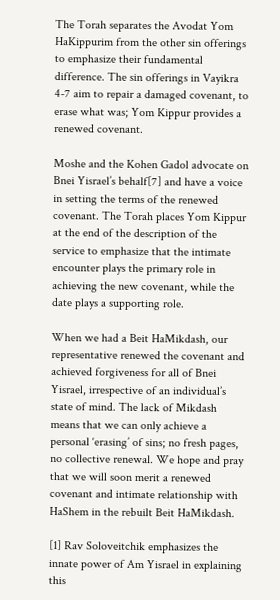The Torah separates the Avodat Yom HaKippurim from the other sin offerings to emphasize their fundamental difference. The sin offerings in Vayikra 4-7 aim to repair a damaged covenant, to erase what was; Yom Kippur provides a renewed covenant.

Moshe and the Kohen Gadol advocate on Bnei Yisrael’s behalf[7] and have a voice in setting the terms of the renewed covenant. The Torah places Yom Kippur at the end of the description of the service to emphasize that the intimate encounter plays the primary role in achieving the new covenant, while the date plays a supporting role.

When we had a Beit HaMikdash, our representative renewed the covenant and achieved forgiveness for all of Bnei Yisrael, irrespective of an individual’s state of mind. The lack of Mikdash means that we can only achieve a personal ‘erasing’ of sins; no fresh pages, no collective renewal. We hope and pray that we will soon merit a renewed covenant and intimate relationship with HaShem in the rebuilt Beit HaMikdash.

[1] Rav Soloveitchik emphasizes the innate power of Am Yisrael in explaining this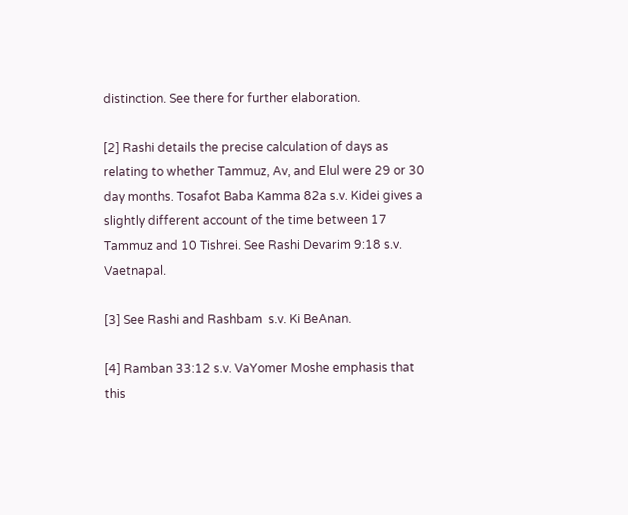distinction. See there for further elaboration.

[2] Rashi details the precise calculation of days as relating to whether Tammuz, Av, and Elul were 29 or 30 day months. Tosafot Baba Kamma 82a s.v. Kidei gives a slightly different account of the time between 17 Tammuz and 10 Tishrei. See Rashi Devarim 9:18 s.v. Vaetnapal.

[3] See Rashi and Rashbam  s.v. Ki BeAnan.

[4] Ramban 33:12 s.v. VaYomer Moshe emphasis that this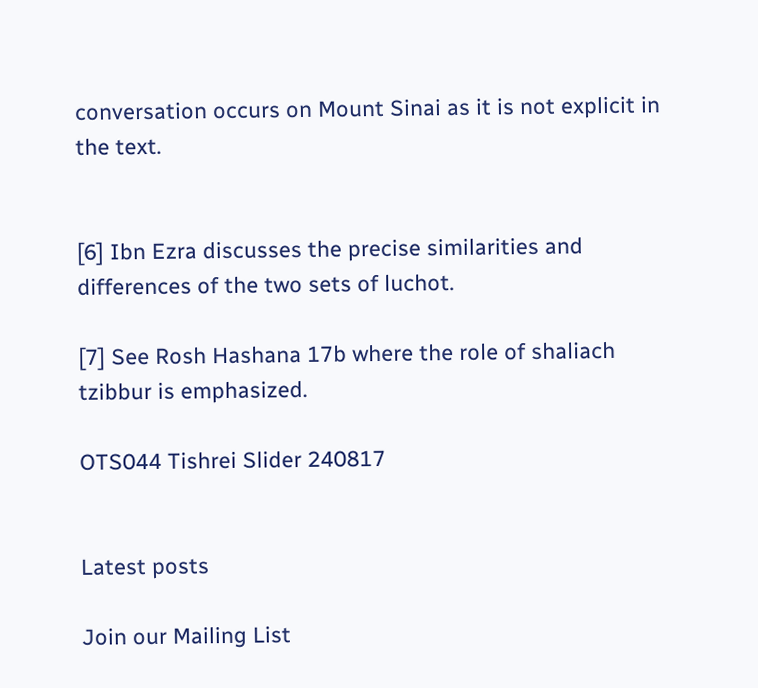conversation occurs on Mount Sinai as it is not explicit in the text.


[6] Ibn Ezra discusses the precise similarities and differences of the two sets of luchot.

[7] See Rosh Hashana 17b where the role of shaliach tzibbur is emphasized.

OTS044 Tishrei Slider 240817


Latest posts

Join our Mailing List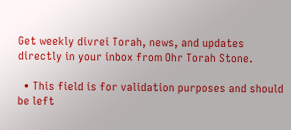Get weekly divrei Torah, news, and updates directly in your inbox from Ohr Torah Stone.

  • This field is for validation purposes and should be left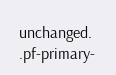unchanged.
.pf-primary-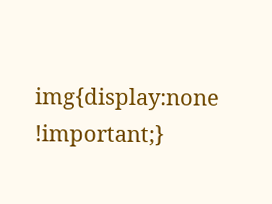img{display:none !important;}